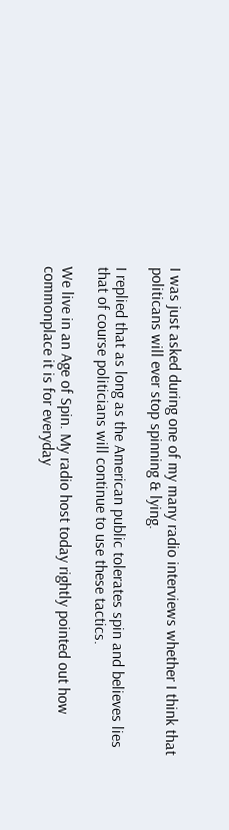I was just asked during one of my many radio interviews whether I think that politicans will ever stop spinning & lying.

I replied that as long as the American public tolerates spin and believes lies that of course politicians will continue to use these tactics.

We live in an Age of Spin. My radio host today rightly pointed out how commonplace it is for everyday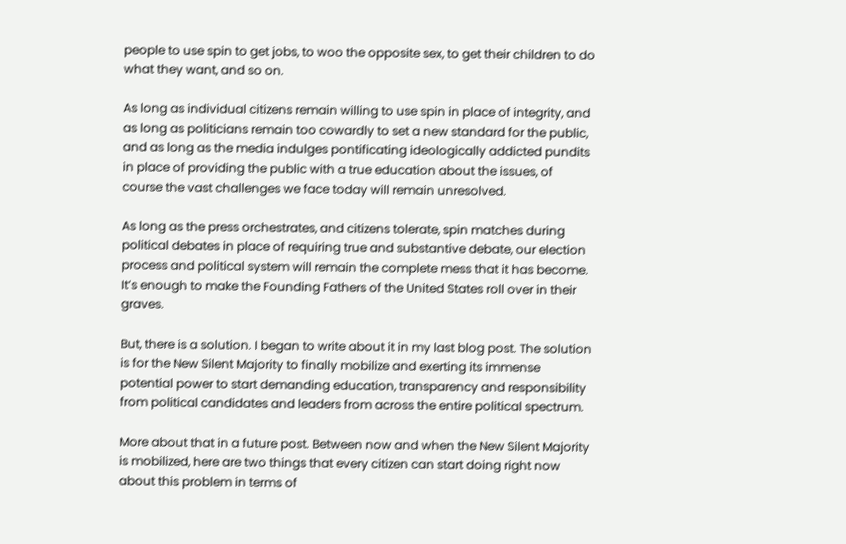people to use spin to get jobs, to woo the opposite sex, to get their children to do what they want, and so on.

As long as individual citizens remain willing to use spin in place of integrity, and as long as politicians remain too cowardly to set a new standard for the public, and as long as the media indulges pontificating ideologically addicted pundits in place of providing the public with a true education about the issues, of course the vast challenges we face today will remain unresolved.

As long as the press orchestrates, and citizens tolerate, spin matches during political debates in place of requiring true and substantive debate, our election process and political system will remain the complete mess that it has become. It’s enough to make the Founding Fathers of the United States roll over in their graves.

But, there is a solution. I began to write about it in my last blog post. The solution is for the New Silent Majority to finally mobilize and exerting its immense potential power to start demanding education, transparency and responsibility from political candidates and leaders from across the entire political spectrum.

More about that in a future post. Between now and when the New Silent Majority is mobilized, here are two things that every citizen can start doing right now about this problem in terms of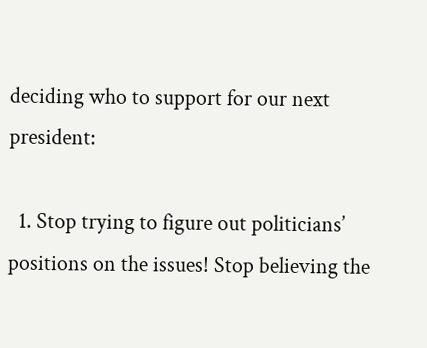deciding who to support for our next president:

  1. Stop trying to figure out politicians’ positions on the issues! Stop believing the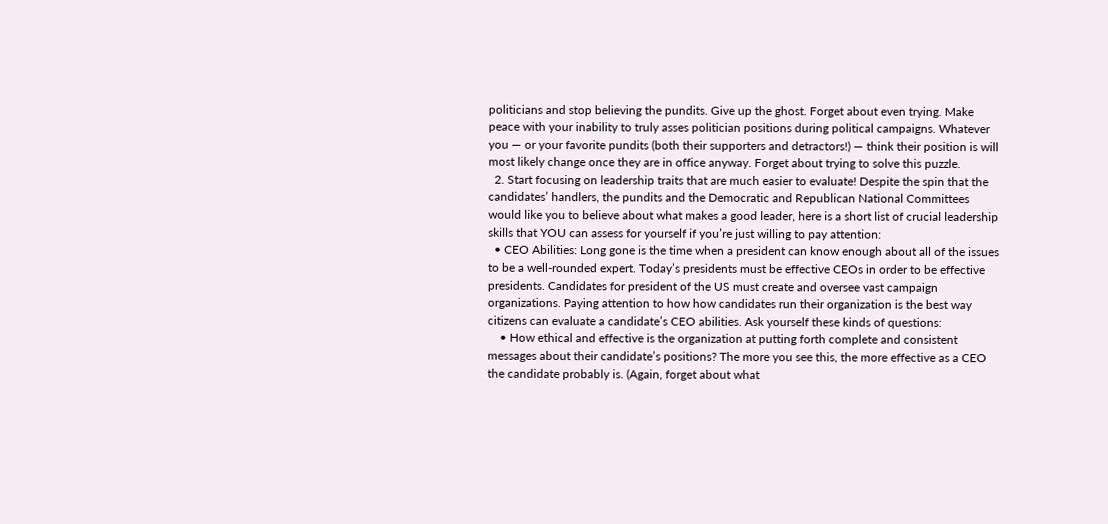politicians and stop believing the pundits. Give up the ghost. Forget about even trying. Make peace with your inability to truly asses politician positions during political campaigns. Whatever you — or your favorite pundits (both their supporters and detractors!) — think their position is will most likely change once they are in office anyway. Forget about trying to solve this puzzle.
  2. Start focusing on leadership traits that are much easier to evaluate! Despite the spin that the candidates’ handlers, the pundits and the Democratic and Republican National Committees would like you to believe about what makes a good leader, here is a short list of crucial leadership skills that YOU can assess for yourself if you’re just willing to pay attention:
  • CEO Abilities: Long gone is the time when a president can know enough about all of the issues to be a well-rounded expert. Today’s presidents must be effective CEOs in order to be effective presidents. Candidates for president of the US must create and oversee vast campaign organizations. Paying attention to how how candidates run their organization is the best way citizens can evaluate a candidate’s CEO abilities. Ask yourself these kinds of questions:
    • How ethical and effective is the organization at putting forth complete and consistent messages about their candidate’s positions? The more you see this, the more effective as a CEO the candidate probably is. (Again, forget about what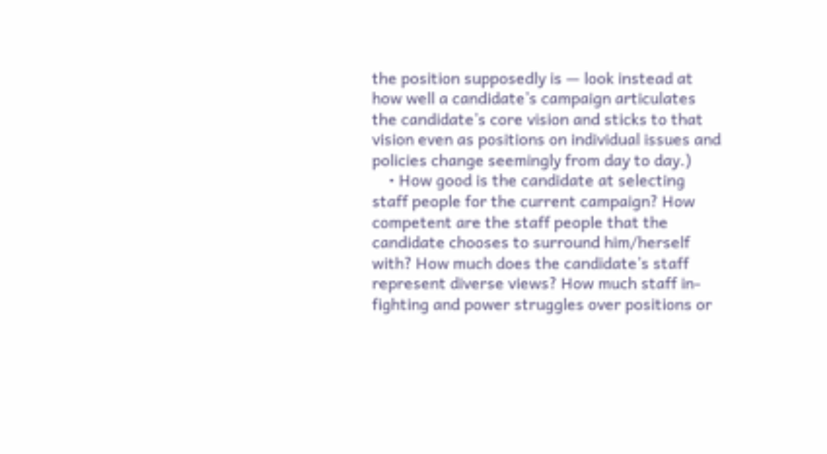the position supposedly is — look instead at how well a candidate’s campaign articulates the candidate’s core vision and sticks to that vision even as positions on individual issues and policies change seemingly from day to day.)
    • How good is the candidate at selecting staff people for the current campaign? How competent are the staff people that the candidate chooses to surround him/herself with? How much does the candidate’s staff represent diverse views? How much staff in-fighting and power struggles over positions or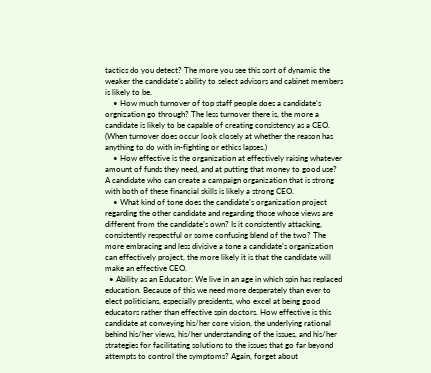tactics do you detect? The more you see this sort of dynamic the weaker the candidate’s ability to select advisors and cabinet members is likely to be.
    • How much turnover of top staff people does a candidate’s orgnization go through? The less turnover there is, the more a candidate is likely to be capable of creating consistency as a CEO. (When turnover does occur look closely at whether the reason has anything to do with in-fighting or ethics lapses.)
    • How effective is the organization at effectively raising whatever amount of funds they need, and at putting that money to good use? A candidate who can create a campaign organization that is strong with both of these financial skills is likely a strong CEO.
    • What kind of tone does the candidate’s organization project regarding the other candidate and regarding those whose views are different from the candidate’s own? Is it consistently attacking, consistently respectful or some confusing blend of the two? The more embracing and less divisive a tone a candidate’s organization can effectively project, the more likely it is that the candidate will make an effective CEO.
  • Ability as an Educator: We live in an age in which spin has replaced education. Because of this we need more desperately than ever to elect politicians, especially presidents, who excel at being good educators rather than effective spin doctors. How effective is this candidate at conveying his/her core vision, the underlying rational behind his/her views, his/her understanding of the issues, and his/her strategies for facilitating solutions to the issues that go far beyond attempts to control the symptoms? Again, forget about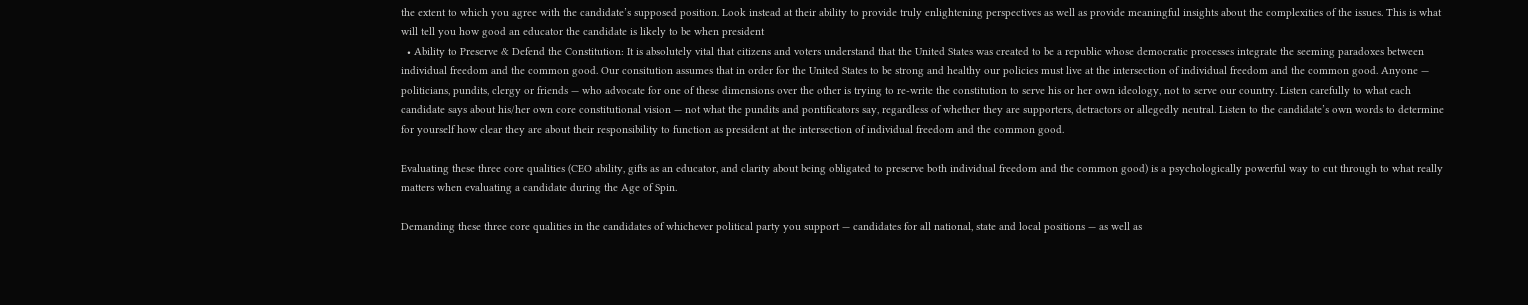the extent to which you agree with the candidate’s supposed position. Look instead at their ability to provide truly enlightening perspectives as well as provide meaningful insights about the complexities of the issues. This is what will tell you how good an educator the candidate is likely to be when president
  • Ability to Preserve & Defend the Constitution: It is absolutely vital that citizens and voters understand that the United States was created to be a republic whose democratic processes integrate the seeming paradoxes between individual freedom and the common good. Our consitution assumes that in order for the United States to be strong and healthy our policies must live at the intersection of individual freedom and the common good. Anyone — politicians, pundits, clergy or friends — who advocate for one of these dimensions over the other is trying to re-write the constitution to serve his or her own ideology, not to serve our country. Listen carefully to what each candidate says about his/her own core constitutional vision — not what the pundits and pontificators say, regardless of whether they are supporters, detractors or allegedly neutral. Listen to the candidate’s own words to determine for yourself how clear they are about their responsibility to function as president at the intersection of individual freedom and the common good.

Evaluating these three core qualities (CEO ability, gifts as an educator, and clarity about being obligated to preserve both individual freedom and the common good) is a psychologically powerful way to cut through to what really matters when evaluating a candidate during the Age of Spin.

Demanding these three core qualities in the candidates of whichever political party you support — candidates for all national, state and local positions — as well as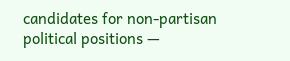candidates for non-partisan political positions —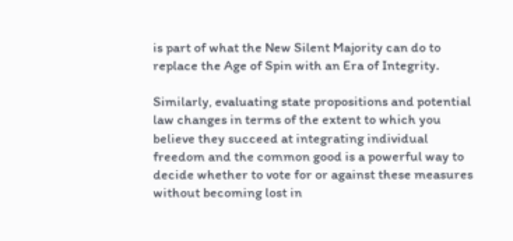is part of what the New Silent Majority can do to replace the Age of Spin with an Era of Integrity.

Similarly, evaluating state propositions and potential law changes in terms of the extent to which you believe they succeed at integrating individual freedom and the common good is a powerful way to decide whether to vote for or against these measures without becoming lost in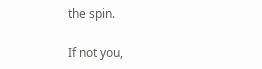the spin.

If not you,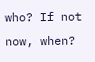who? If not now, when?